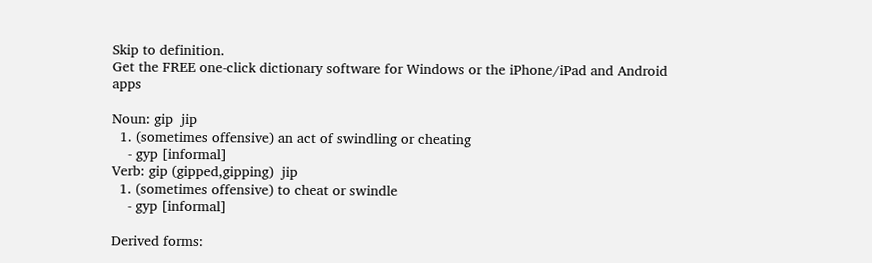Skip to definition.
Get the FREE one-click dictionary software for Windows or the iPhone/iPad and Android apps

Noun: gip  jip
  1. (sometimes offensive) an act of swindling or cheating
    - gyp [informal]
Verb: gip (gipped,gipping)  jip
  1. (sometimes offensive) to cheat or swindle
    - gyp [informal]

Derived forms: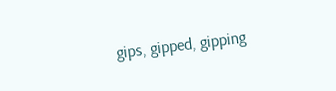gips, gipped, gipping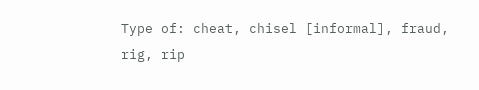Type of: cheat, chisel [informal], fraud, rig, rip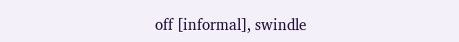off [informal], swindle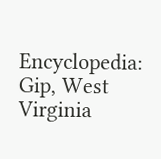Encyclopedia: Gip, West Virginia